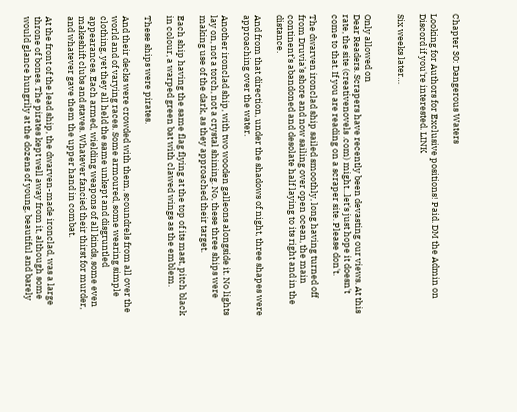Chapter 30: Dangerous Waters

Looking for Authors for Exclusive positions! Paid. DM the Admin on Discord if you're interested. LINK

Six weeks later…


Only allowed on
Dear Readers. Scrapers have recently been devasting our views. At this rate, the site (creativenovels .com) might...let's just hope it doesn't come to that. If you are reading on a scraper site. Please don't.

The dwarven ironclad ship sailed smoothly, long having turned off from Druvia’s shore and now sailing over open ocean, the main continent’s abandoned and desolate half laying to its right and in the distance.

And from that direction, under the shadows of night, three shapes were approaching over the water.

Another ironclad ship, with two wooden galleons alongside it. No lights lay on, not a torch, not a crystal shining. No, these three ships were making use of the dark, as they approached their target.

Each ship having the same flag flying at the top of its mast, pitch black in colour, a warped green bat with clawed wings as the emblem.

These ships were pirates.

And their decks were crowded with them, scoundrels from all over the world and of varying races. Some armoured, some wearing simple clothing, yet they all held the same unkept and disgruntled appearances. Each armed, wielding weapons of all kinds, some even makeshift clubs and staves. Whatever fancied their thirst for murder, and whatever gave them the upper hand in combat.

At the front of the lead ship, the dwarven-made ironclad, was a large throne of bones. The pirates kept well away from it, although some would glance hungrily at the dozens of young, beautiful and barely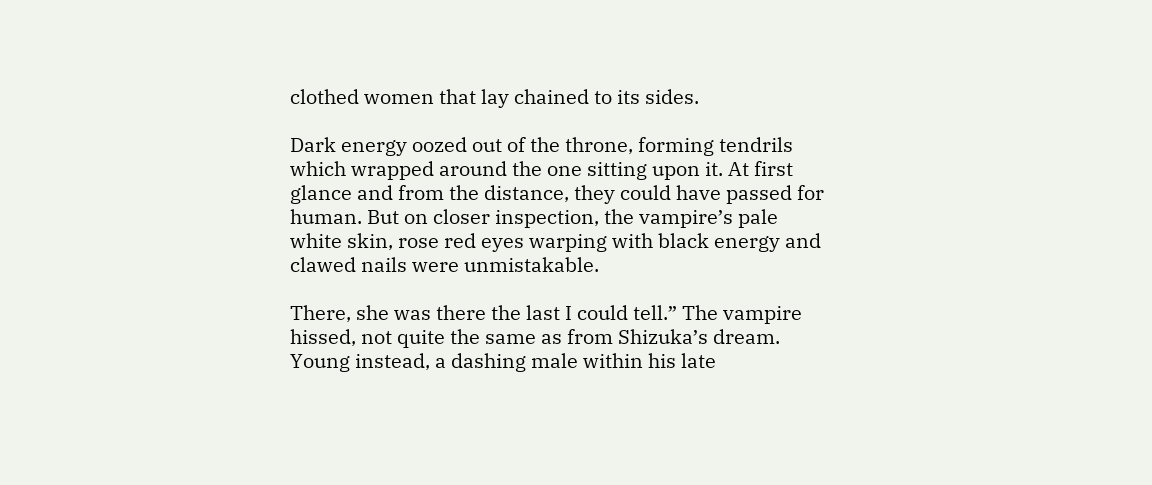clothed women that lay chained to its sides.

Dark energy oozed out of the throne, forming tendrils which wrapped around the one sitting upon it. At first glance and from the distance, they could have passed for human. But on closer inspection, the vampire’s pale white skin, rose red eyes warping with black energy and clawed nails were unmistakable.

There, she was there the last I could tell.” The vampire hissed, not quite the same as from Shizuka’s dream. Young instead, a dashing male within his late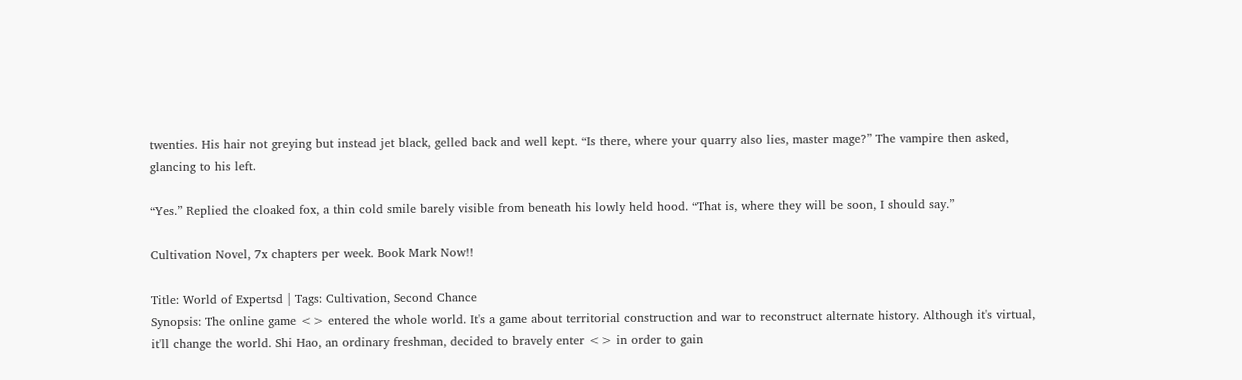twenties. His hair not greying but instead jet black, gelled back and well kept. “Is there, where your quarry also lies, master mage?” The vampire then asked, glancing to his left.

“Yes.” Replied the cloaked fox, a thin cold smile barely visible from beneath his lowly held hood. “That is, where they will be soon, I should say.”

Cultivation Novel, 7x chapters per week. Book Mark Now!!

Title: World of Expertsd | Tags: Cultivation, Second Chance
Synopsis: The online game <> entered the whole world. It's a game about territorial construction and war to reconstruct alternate history. Although it's virtual, it'll change the world. Shi Hao, an ordinary freshman, decided to bravely enter <> in order to gain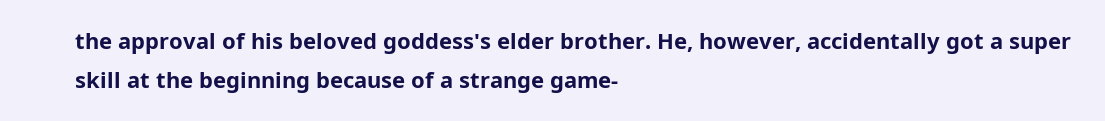the approval of his beloved goddess's elder brother. He, however, accidentally got a super skill at the beginning because of a strange game-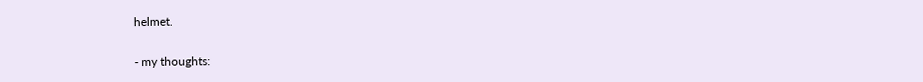helmet.

- my thoughts: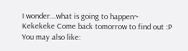I wonder...what is going to happen~ Kekekeke Come back tomorrow to find out :P
You may also like: